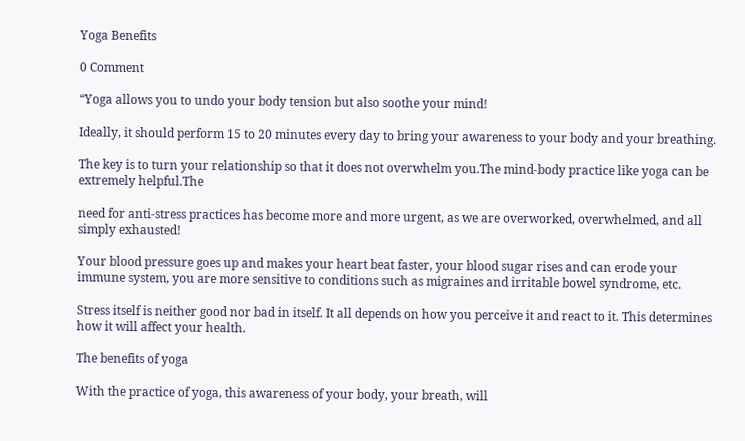Yoga Benefits

0 Comment

“Yoga allows you to undo your body tension but also soothe your mind!

Ideally, it should perform 15 to 20 minutes every day to bring your awareness to your body and your breathing.

The key is to turn your relationship so that it does not overwhelm you.The mind-body practice like yoga can be extremely helpful.The

need for anti-stress practices has become more and more urgent, as we are overworked, overwhelmed, and all simply exhausted!

Your blood pressure goes up and makes your heart beat faster, your blood sugar rises and can erode your immune system, you are more sensitive to conditions such as migraines and irritable bowel syndrome, etc.

Stress itself is neither good nor bad in itself. It all depends on how you perceive it and react to it. This determines how it will affect your health.

The benefits of yoga

With the practice of yoga, this awareness of your body, your breath, will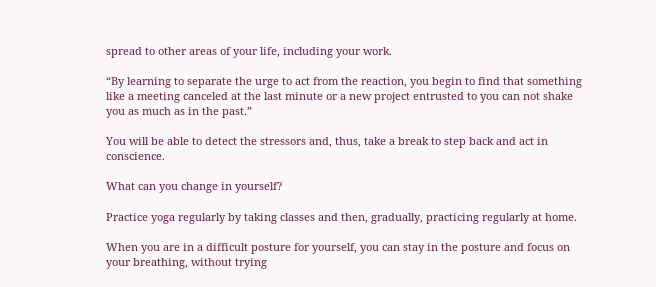spread to other areas of your life, including your work.

“By learning to separate the urge to act from the reaction, you begin to find that something like a meeting canceled at the last minute or a new project entrusted to you can not shake you as much as in the past.”

You will be able to detect the stressors and, thus, take a break to step back and act in conscience.

What can you change in yourself?

Practice yoga regularly by taking classes and then, gradually, practicing regularly at home.

When you are in a difficult posture for yourself, you can stay in the posture and focus on your breathing, without trying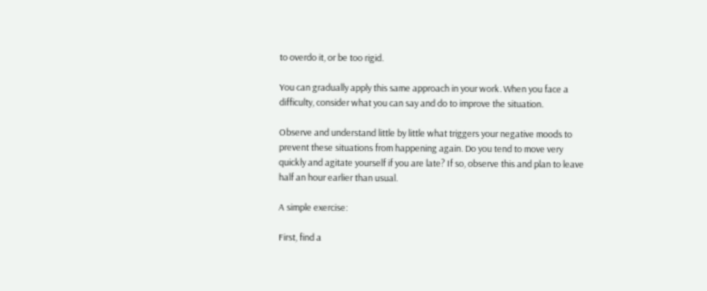to overdo it, or be too rigid.

You can gradually apply this same approach in your work. When you face a difficulty, consider what you can say and do to improve the situation.

Observe and understand little by little what triggers your negative moods to prevent these situations from happening again. Do you tend to move very quickly and agitate yourself if you are late? If so, observe this and plan to leave half an hour earlier than usual.

A simple exercise:

First, find a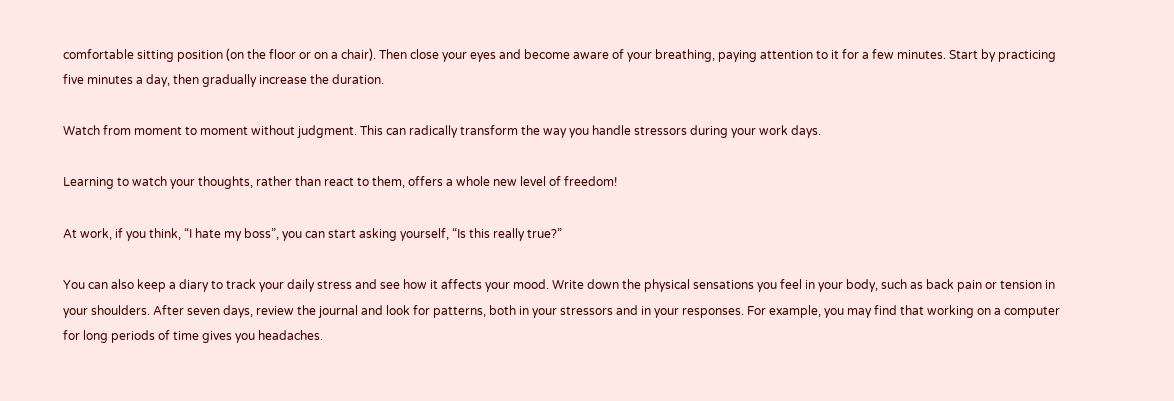comfortable sitting position (on the floor or on a chair). Then close your eyes and become aware of your breathing, paying attention to it for a few minutes. Start by practicing five minutes a day, then gradually increase the duration.

Watch from moment to moment without judgment. This can radically transform the way you handle stressors during your work days.

Learning to watch your thoughts, rather than react to them, offers a whole new level of freedom!

At work, if you think, “I hate my boss”, you can start asking yourself, “Is this really true?”

You can also keep a diary to track your daily stress and see how it affects your mood. Write down the physical sensations you feel in your body, such as back pain or tension in your shoulders. After seven days, review the journal and look for patterns, both in your stressors and in your responses. For example, you may find that working on a computer for long periods of time gives you headaches.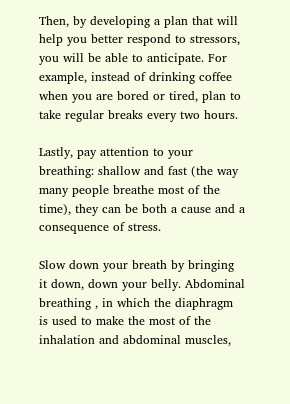Then, by developing a plan that will help you better respond to stressors, you will be able to anticipate. For example, instead of drinking coffee when you are bored or tired, plan to take regular breaks every two hours.

Lastly, pay attention to your breathing: shallow and fast (the way many people breathe most of the time), they can be both a cause and a consequence of stress.

Slow down your breath by bringing it down, down your belly. Abdominal breathing , in which the diaphragm is used to make the most of the inhalation and abdominal muscles,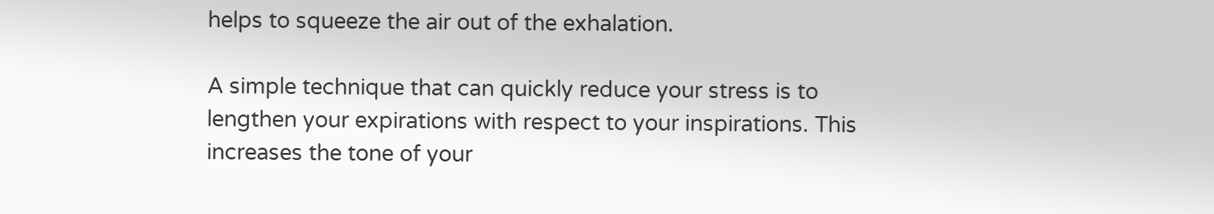helps to squeeze the air out of the exhalation.

A simple technique that can quickly reduce your stress is to lengthen your expirations with respect to your inspirations. This increases the tone of your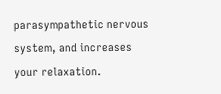parasympathetic nervous system, and increases your relaxation.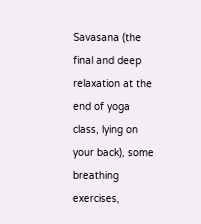Savasana (the final and deep relaxation at the end of yoga class, lying on your back), some breathing exercises,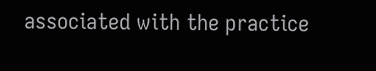associated with the practice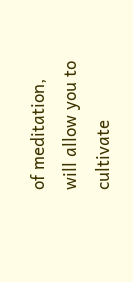of meditation, will allow you to cultivate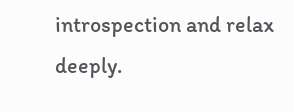introspection and relax deeply.